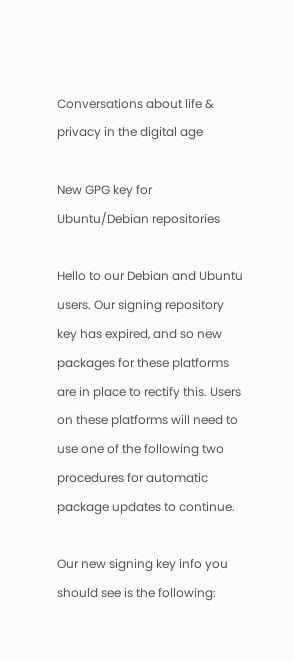Conversations about life & privacy in the digital age

New GPG key for Ubuntu/Debian repositories

Hello to our Debian and Ubuntu users. Our signing repository key has expired, and so new packages for these platforms are in place to rectify this. Users on these platforms will need to use one of the following two procedures for automatic package updates to continue.

Our new signing key info you should see is the following: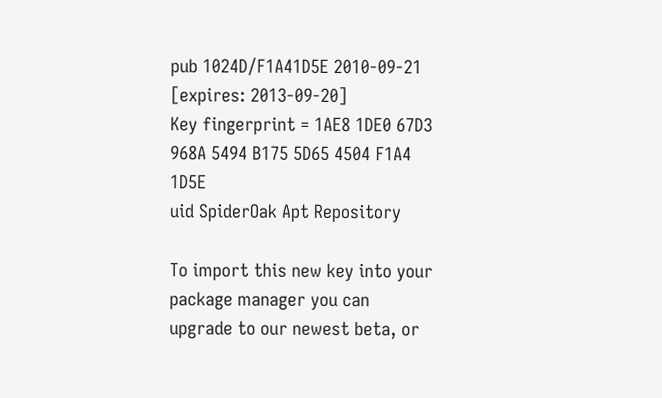pub 1024D/F1A41D5E 2010-09-21 [expires: 2013-09-20]
Key fingerprint = 1AE8 1DE0 67D3 968A 5494 B175 5D65 4504 F1A4 1D5E
uid SpiderOak Apt Repository

To import this new key into your package manager you can upgrade to our newest beta, or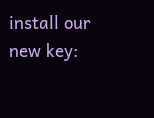install our new key: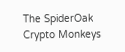The SpiderOak Crypto Monkeys